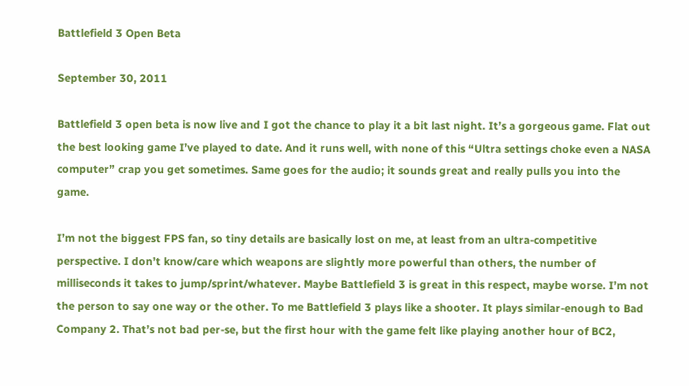Battlefield 3 Open Beta

September 30, 2011

Battlefield 3 open beta is now live and I got the chance to play it a bit last night. It’s a gorgeous game. Flat out the best looking game I’ve played to date. And it runs well, with none of this “Ultra settings choke even a NASA computer” crap you get sometimes. Same goes for the audio; it sounds great and really pulls you into the game.

I’m not the biggest FPS fan, so tiny details are basically lost on me, at least from an ultra-competitive perspective. I don’t know/care which weapons are slightly more powerful than others, the number of milliseconds it takes to jump/sprint/whatever. Maybe Battlefield 3 is great in this respect, maybe worse. I’m not the person to say one way or the other. To me Battlefield 3 plays like a shooter. It plays similar-enough to Bad Company 2. That’s not bad per-se, but the first hour with the game felt like playing another hour of BC2,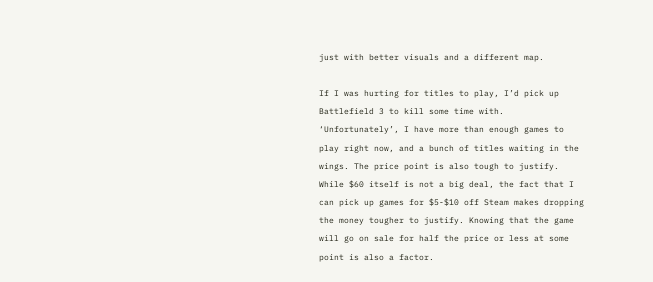just with better visuals and a different map.

If I was hurting for titles to play, I’d pick up Battlefield 3 to kill some time with. ‘Unfortunately’, I have more than enough games to play right now, and a bunch of titles waiting in the wings. The price point is also tough to justify. While $60 itself is not a big deal, the fact that I can pick up games for $5-$10 off Steam makes dropping the money tougher to justify. Knowing that the game will go on sale for half the price or less at some point is also a factor.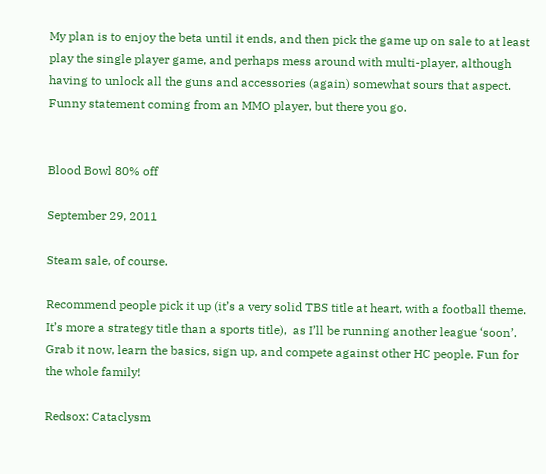My plan is to enjoy the beta until it ends, and then pick the game up on sale to at least play the single player game, and perhaps mess around with multi-player, although having to unlock all the guns and accessories (again) somewhat sours that aspect. Funny statement coming from an MMO player, but there you go.


Blood Bowl 80% off

September 29, 2011

Steam sale, of course.

Recommend people pick it up (it’s a very solid TBS title at heart, with a football theme. It’s more a strategy title than a sports title),  as I’ll be running another league ‘soon’. Grab it now, learn the basics, sign up, and compete against other HC people. Fun for the whole family!

Redsox: Cataclysm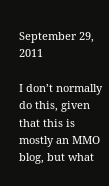September 29, 2011

I don’t normally do this, given that this is mostly an MMO blog, but what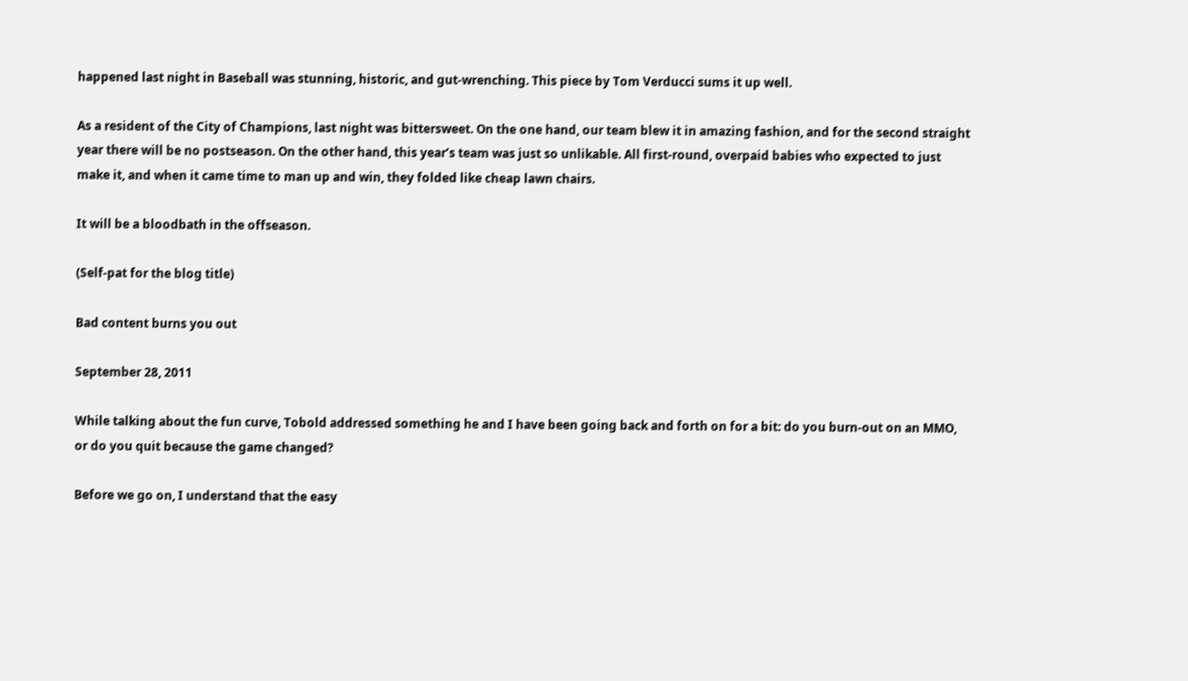happened last night in Baseball was stunning, historic, and gut-wrenching. This piece by Tom Verducci sums it up well.

As a resident of the City of Champions, last night was bittersweet. On the one hand, our team blew it in amazing fashion, and for the second straight year there will be no postseason. On the other hand, this year’s team was just so unlikable. All first-round, overpaid babies who expected to just make it, and when it came time to man up and win, they folded like cheap lawn chairs.

It will be a bloodbath in the offseason.

(Self-pat for the blog title)

Bad content burns you out

September 28, 2011

While talking about the fun curve, Tobold addressed something he and I have been going back and forth on for a bit: do you burn-out on an MMO, or do you quit because the game changed?

Before we go on, I understand that the easy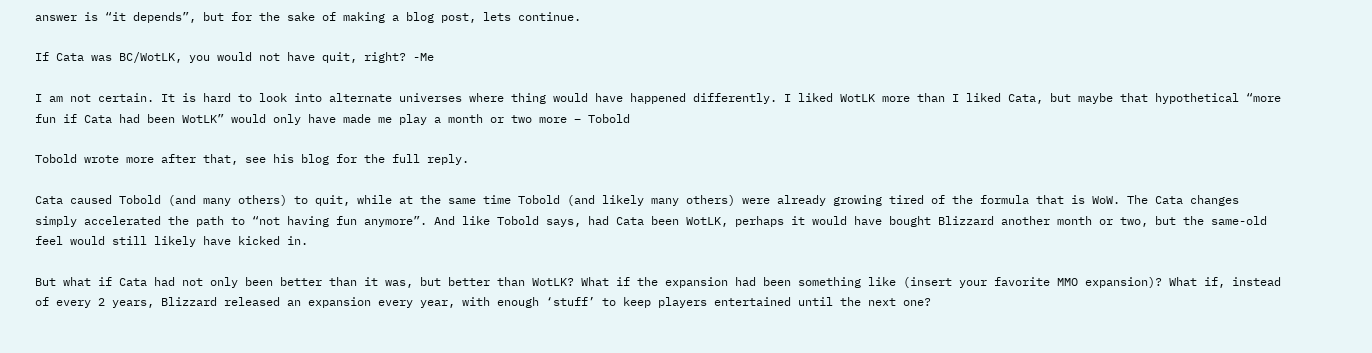answer is “it depends”, but for the sake of making a blog post, lets continue.

If Cata was BC/WotLK, you would not have quit, right? -Me

I am not certain. It is hard to look into alternate universes where thing would have happened differently. I liked WotLK more than I liked Cata, but maybe that hypothetical “more fun if Cata had been WotLK” would only have made me play a month or two more – Tobold

Tobold wrote more after that, see his blog for the full reply.

Cata caused Tobold (and many others) to quit, while at the same time Tobold (and likely many others) were already growing tired of the formula that is WoW. The Cata changes simply accelerated the path to “not having fun anymore”. And like Tobold says, had Cata been WotLK, perhaps it would have bought Blizzard another month or two, but the same-old feel would still likely have kicked in.

But what if Cata had not only been better than it was, but better than WotLK? What if the expansion had been something like (insert your favorite MMO expansion)? What if, instead of every 2 years, Blizzard released an expansion every year, with enough ‘stuff’ to keep players entertained until the next one?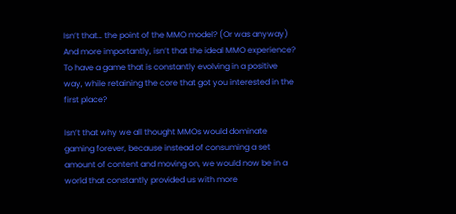Isn’t that… the point of the MMO model? (Or was anyway) And more importantly, isn’t that the ideal MMO experience? To have a game that is constantly evolving in a positive way, while retaining the core that got you interested in the first place?

Isn’t that why we all thought MMOs would dominate gaming forever, because instead of consuming a set amount of content and moving on, we would now be in a world that constantly provided us with more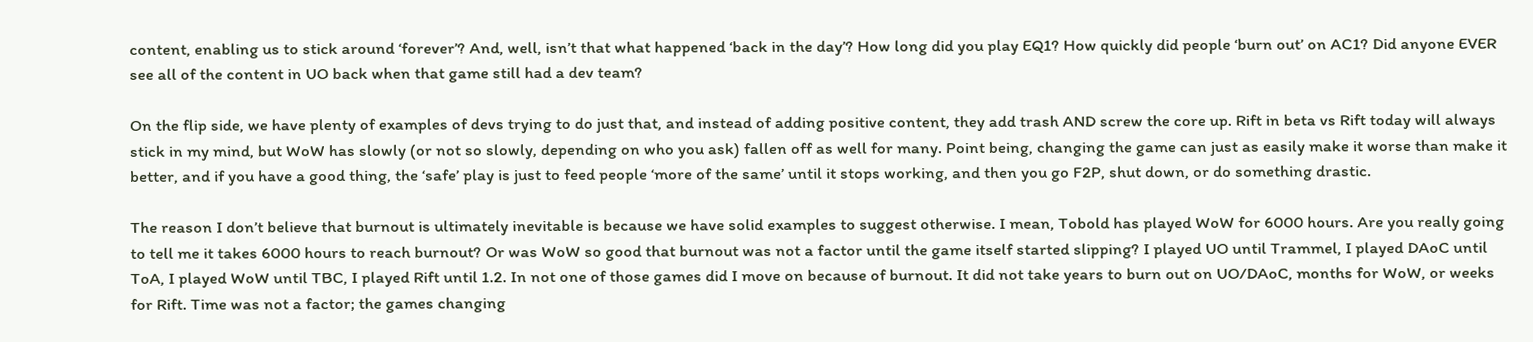content, enabling us to stick around ‘forever’? And, well, isn’t that what happened ‘back in the day’? How long did you play EQ1? How quickly did people ‘burn out’ on AC1? Did anyone EVER see all of the content in UO back when that game still had a dev team?

On the flip side, we have plenty of examples of devs trying to do just that, and instead of adding positive content, they add trash AND screw the core up. Rift in beta vs Rift today will always stick in my mind, but WoW has slowly (or not so slowly, depending on who you ask) fallen off as well for many. Point being, changing the game can just as easily make it worse than make it better, and if you have a good thing, the ‘safe’ play is just to feed people ‘more of the same’ until it stops working, and then you go F2P, shut down, or do something drastic.

The reason I don’t believe that burnout is ultimately inevitable is because we have solid examples to suggest otherwise. I mean, Tobold has played WoW for 6000 hours. Are you really going to tell me it takes 6000 hours to reach burnout? Or was WoW so good that burnout was not a factor until the game itself started slipping? I played UO until Trammel, I played DAoC until ToA, I played WoW until TBC, I played Rift until 1.2. In not one of those games did I move on because of burnout. It did not take years to burn out on UO/DAoC, months for WoW, or weeks for Rift. Time was not a factor; the games changing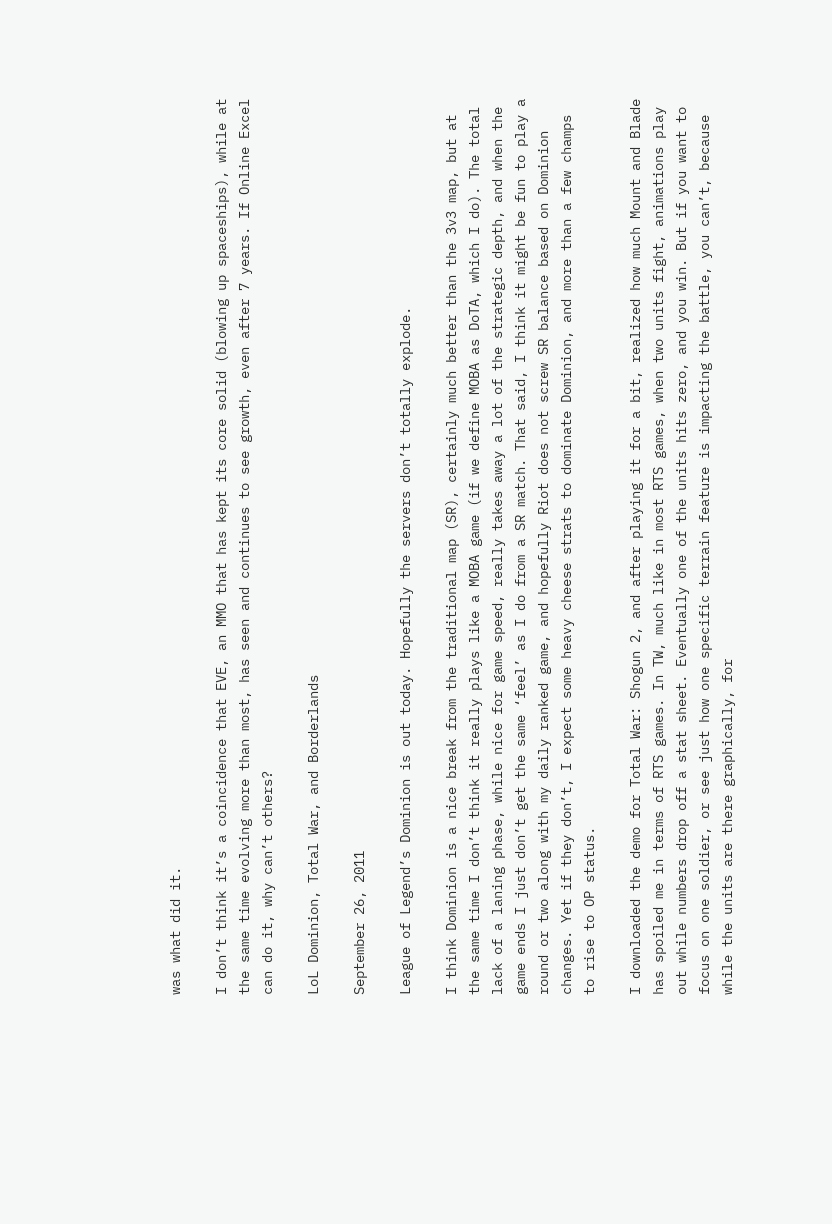was what did it.

I don’t think it’s a coincidence that EVE, an MMO that has kept its core solid (blowing up spaceships), while at the same time evolving more than most, has seen and continues to see growth, even after 7 years. If Online Excel can do it, why can’t others?

LoL Dominion, Total War, and Borderlands

September 26, 2011

League of Legend’s Dominion is out today. Hopefully the servers don’t totally explode.

I think Dominion is a nice break from the traditional map (SR), certainly much better than the 3v3 map, but at the same time I don’t think it really plays like a MOBA game (if we define MOBA as DoTA, which I do). The total lack of a laning phase, while nice for game speed, really takes away a lot of the strategic depth, and when the game ends I just don’t get the same ‘feel’ as I do from a SR match. That said, I think it might be fun to play a round or two along with my daily ranked game, and hopefully Riot does not screw SR balance based on Dominion changes. Yet if they don’t, I expect some heavy cheese strats to dominate Dominion, and more than a few champs to rise to OP status.

I downloaded the demo for Total War: Shogun 2, and after playing it for a bit, realized how much Mount and Blade has spoiled me in terms of RTS games. In TW, much like in most RTS games, when two units fight, animations play out while numbers drop off a stat sheet. Eventually one of the units hits zero, and you win. But if you want to focus on one soldier, or see just how one specific terrain feature is impacting the battle, you can’t, because while the units are there graphically, for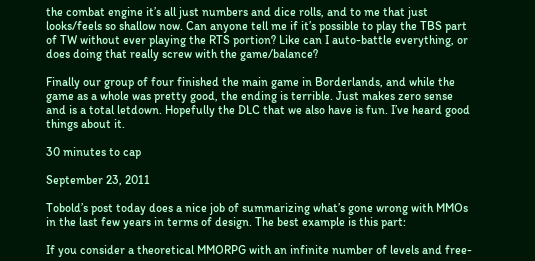the combat engine it’s all just numbers and dice rolls, and to me that just looks/feels so shallow now. Can anyone tell me if it’s possible to play the TBS part of TW without ever playing the RTS portion? Like can I auto-battle everything, or does doing that really screw with the game/balance?

Finally our group of four finished the main game in Borderlands, and while the game as a whole was pretty good, the ending is terrible. Just makes zero sense and is a total letdown. Hopefully the DLC that we also have is fun. I’ve heard good things about it.

30 minutes to cap

September 23, 2011

Tobold’s post today does a nice job of summarizing what’s gone wrong with MMOs in the last few years in terms of design. The best example is this part:

If you consider a theoretical MMORPG with an infinite number of levels and free-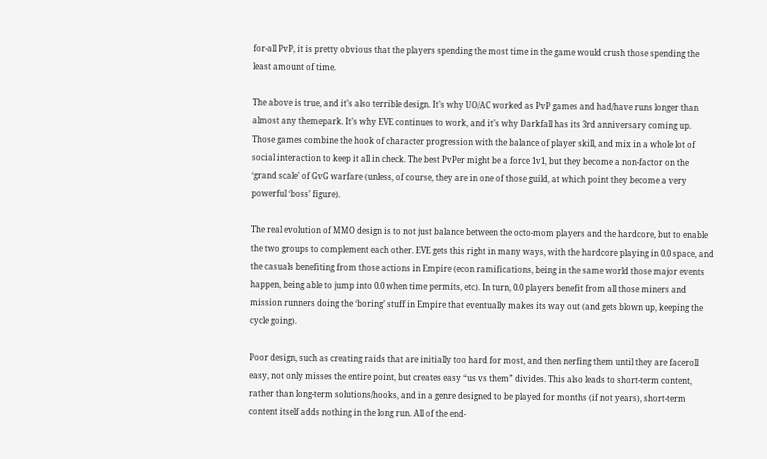for-all PvP, it is pretty obvious that the players spending the most time in the game would crush those spending the least amount of time.

The above is true, and it’s also terrible design. It’s why UO/AC worked as PvP games and had/have runs longer than almost any themepark. It’s why EVE continues to work, and it’s why Darkfall has its 3rd anniversary coming up. Those games combine the hook of character progression with the balance of player skill, and mix in a whole lot of social interaction to keep it all in check. The best PvPer might be a force 1v1, but they become a non-factor on the ‘grand scale’ of GvG warfare (unless, of course, they are in one of those guild, at which point they become a very powerful ‘boss’ figure).

The real evolution of MMO design is to not just balance between the octo-mom players and the hardcore, but to enable the two groups to complement each other. EVE gets this right in many ways, with the hardcore playing in 0.0 space, and the casuals benefiting from those actions in Empire (econ ramifications, being in the same world those major events happen, being able to jump into 0.0 when time permits, etc). In turn, 0.0 players benefit from all those miners and mission runners doing the ‘boring’ stuff in Empire that eventually makes its way out (and gets blown up, keeping the cycle going).

Poor design, such as creating raids that are initially too hard for most, and then nerfing them until they are faceroll easy, not only misses the entire point, but creates easy “us vs them” divides. This also leads to short-term content, rather than long-term solutions/hooks, and in a genre designed to be played for months (if not years), short-term content itself adds nothing in the long run. All of the end-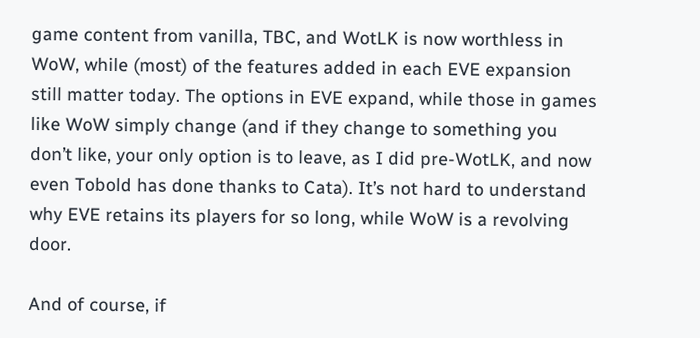game content from vanilla, TBC, and WotLK is now worthless in WoW, while (most) of the features added in each EVE expansion still matter today. The options in EVE expand, while those in games like WoW simply change (and if they change to something you don’t like, your only option is to leave, as I did pre-WotLK, and now even Tobold has done thanks to Cata). It’s not hard to understand why EVE retains its players for so long, while WoW is a revolving door.

And of course, if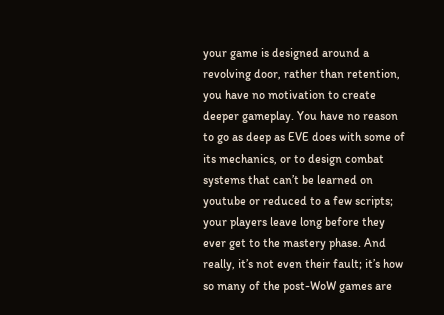your game is designed around a revolving door, rather than retention, you have no motivation to create deeper gameplay. You have no reason to go as deep as EVE does with some of its mechanics, or to design combat systems that can’t be learned on youtube or reduced to a few scripts; your players leave long before they ever get to the mastery phase. And really, it’s not even their fault; it’s how so many of the post-WoW games are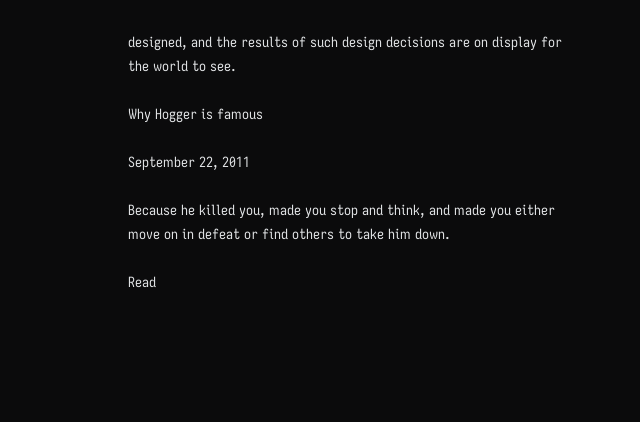designed, and the results of such design decisions are on display for the world to see.

Why Hogger is famous

September 22, 2011

Because he killed you, made you stop and think, and made you either move on in defeat or find others to take him down.

Read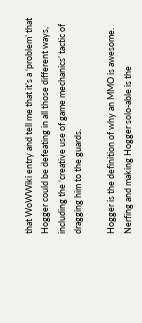that WoWWiki entry and tell me that it’s a ‘problem’ that Hogger could be defeating in all those different ways, including the ‘creative use of game mechanics’ tactic of dragging him to the guards.

Hogger is the definition of why an MMO is awesome. Nerfing and making Hogger solo-able is the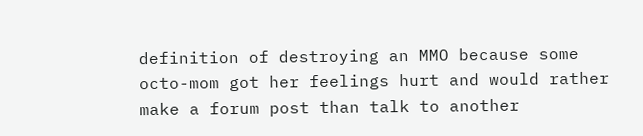definition of destroying an MMO because some octo-mom got her feelings hurt and would rather make a forum post than talk to another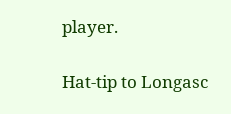player.

Hat-tip to Longasc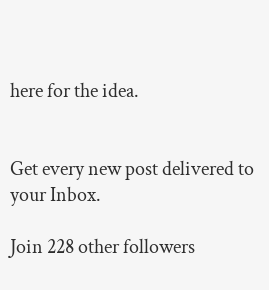here for the idea.


Get every new post delivered to your Inbox.

Join 228 other followers